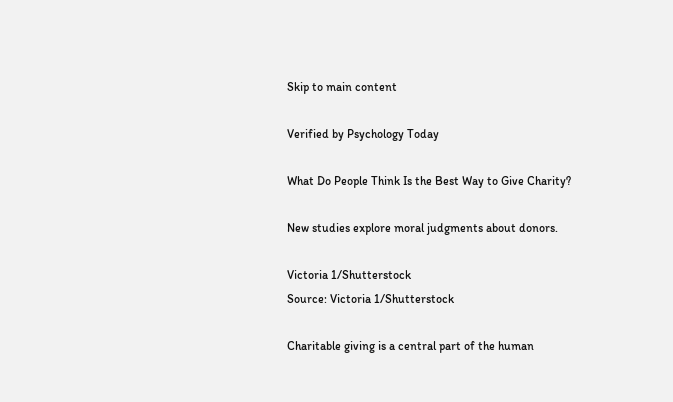Skip to main content

Verified by Psychology Today

What Do People Think Is the Best Way to Give Charity?

New studies explore moral judgments about donors.

Victoria 1/Shutterstock
Source: Victoria 1/Shutterstock

Charitable giving is a central part of the human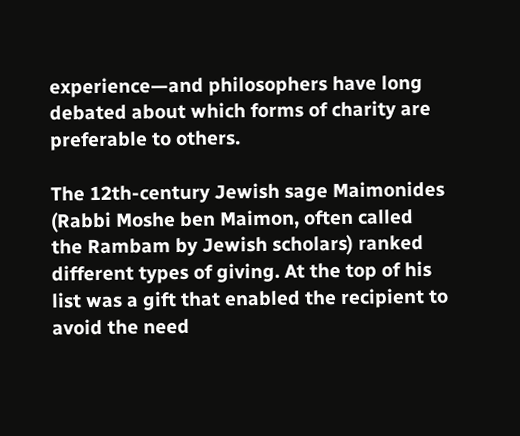experience—and philosophers have long debated about which forms of charity are preferable to others.

The 12th-century Jewish sage Maimonides (Rabbi Moshe ben Maimon, often called the Rambam by Jewish scholars) ranked different types of giving. At the top of his list was a gift that enabled the recipient to avoid the need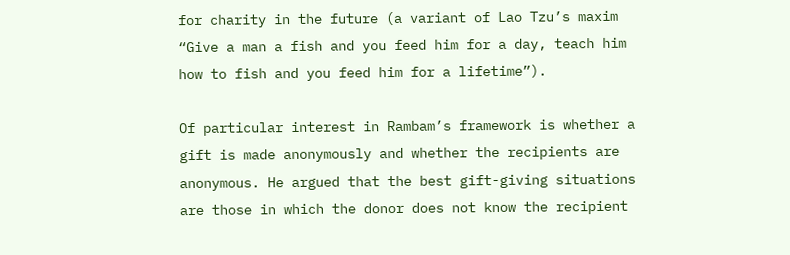for charity in the future (a variant of Lao Tzu’s maxim “Give a man a fish and you feed him for a day, teach him how to fish and you feed him for a lifetime”).

Of particular interest in Rambam’s framework is whether a gift is made anonymously and whether the recipients are anonymous. He argued that the best gift-giving situations are those in which the donor does not know the recipient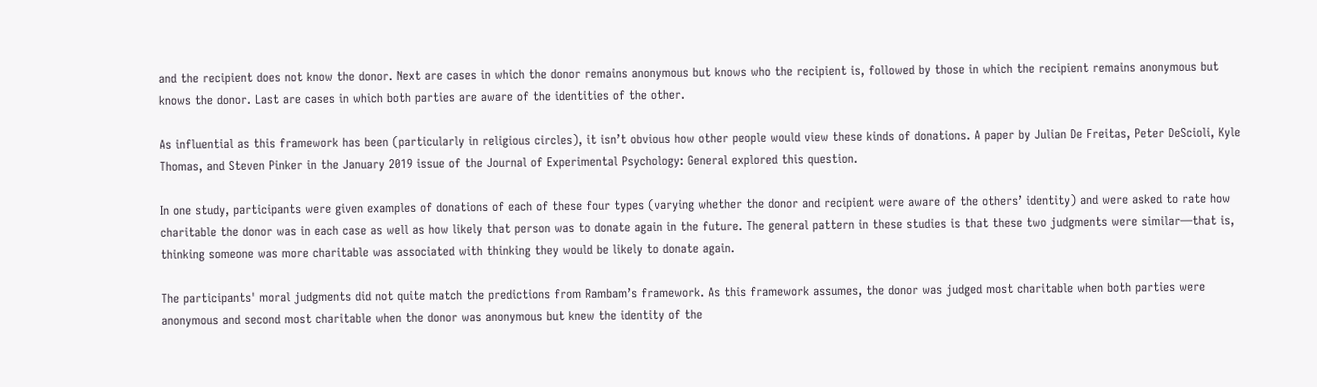and the recipient does not know the donor. Next are cases in which the donor remains anonymous but knows who the recipient is, followed by those in which the recipient remains anonymous but knows the donor. Last are cases in which both parties are aware of the identities of the other.

As influential as this framework has been (particularly in religious circles), it isn’t obvious how other people would view these kinds of donations. A paper by Julian De Freitas, Peter DeScioli, Kyle Thomas, and Steven Pinker in the January 2019 issue of the Journal of Experimental Psychology: General explored this question.

In one study, participants were given examples of donations of each of these four types (varying whether the donor and recipient were aware of the others’ identity) and were asked to rate how charitable the donor was in each case as well as how likely that person was to donate again in the future. The general pattern in these studies is that these two judgments were similar—that is, thinking someone was more charitable was associated with thinking they would be likely to donate again.

The participants' moral judgments did not quite match the predictions from Rambam’s framework. As this framework assumes, the donor was judged most charitable when both parties were anonymous and second most charitable when the donor was anonymous but knew the identity of the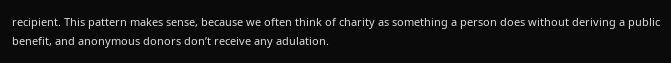recipient. This pattern makes sense, because we often think of charity as something a person does without deriving a public benefit, and anonymous donors don’t receive any adulation.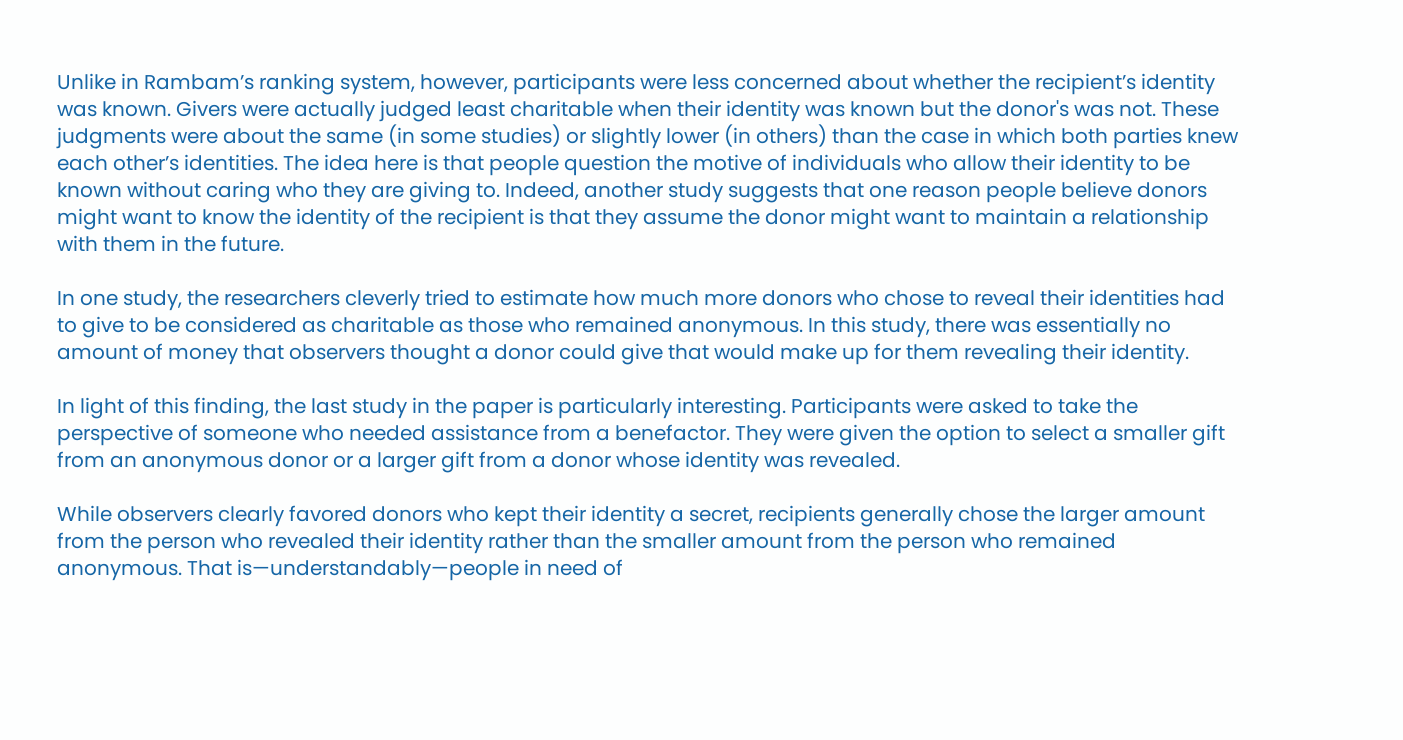Unlike in Rambam’s ranking system, however, participants were less concerned about whether the recipient’s identity was known. Givers were actually judged least charitable when their identity was known but the donor's was not. These judgments were about the same (in some studies) or slightly lower (in others) than the case in which both parties knew each other’s identities. The idea here is that people question the motive of individuals who allow their identity to be known without caring who they are giving to. Indeed, another study suggests that one reason people believe donors might want to know the identity of the recipient is that they assume the donor might want to maintain a relationship with them in the future.

In one study, the researchers cleverly tried to estimate how much more donors who chose to reveal their identities had to give to be considered as charitable as those who remained anonymous. In this study, there was essentially no amount of money that observers thought a donor could give that would make up for them revealing their identity.

In light of this finding, the last study in the paper is particularly interesting. Participants were asked to take the perspective of someone who needed assistance from a benefactor. They were given the option to select a smaller gift from an anonymous donor or a larger gift from a donor whose identity was revealed.

While observers clearly favored donors who kept their identity a secret, recipients generally chose the larger amount from the person who revealed their identity rather than the smaller amount from the person who remained anonymous. That is—understandably—people in need of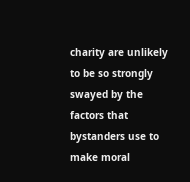charity are unlikely to be so strongly swayed by the factors that bystanders use to make moral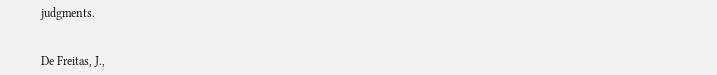judgments.


De Freitas, J.,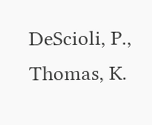DeScioli, P., Thomas, K.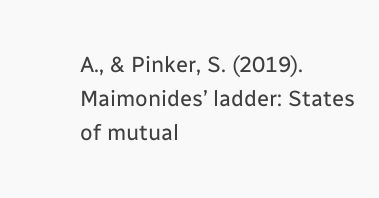A., & Pinker, S. (2019). Maimonides’ ladder: States of mutual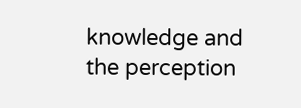knowledge and the perception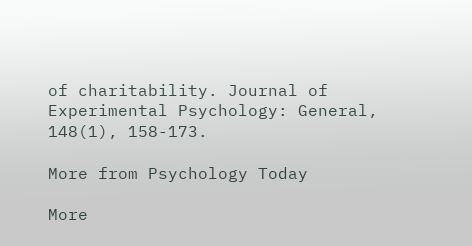of charitability. Journal of Experimental Psychology: General, 148(1), 158-173.

More from Psychology Today

More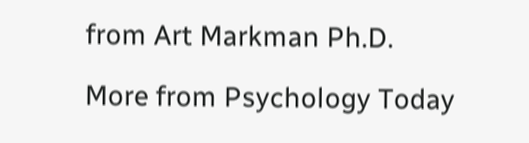from Art Markman Ph.D.

More from Psychology Today